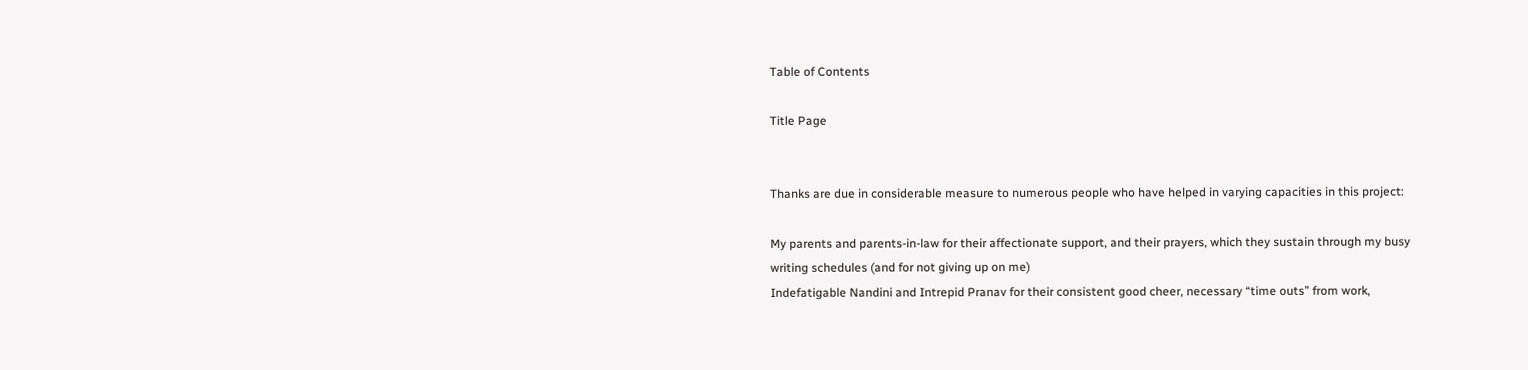Table of Contents

Title Page


Thanks are due in considerable measure to numerous people who have helped in varying capacities in this project:

My parents and parents-in-law for their affectionate support, and their prayers, which they sustain through my busy writing schedules (and for not giving up on me)
Indefatigable Nandini and Intrepid Pranav for their consistent good cheer, necessary “time outs” from work,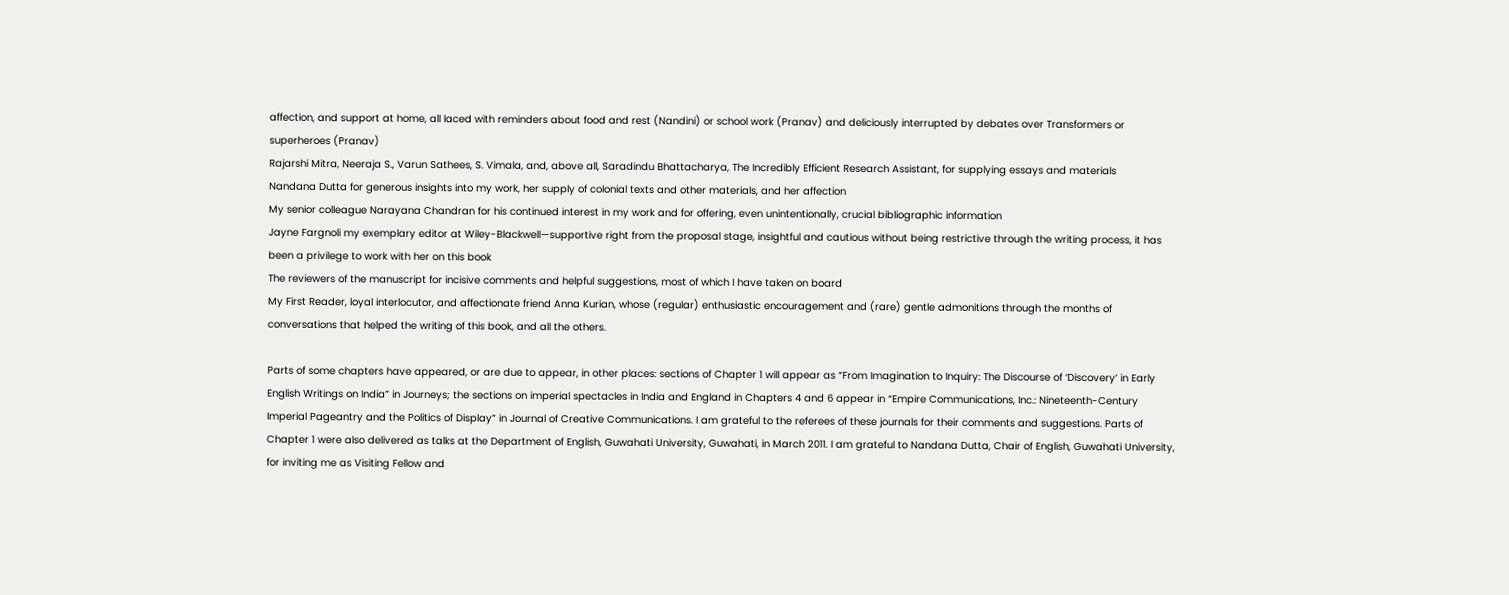affection, and support at home, all laced with reminders about food and rest (Nandini) or school work (Pranav) and deliciously interrupted by debates over Transformers or superheroes (Pranav)
Rajarshi Mitra, Neeraja S., Varun Sathees, S. Vimala, and, above all, Saradindu Bhattacharya, The Incredibly Efficient Research Assistant, for supplying essays and materials
Nandana Dutta for generous insights into my work, her supply of colonial texts and other materials, and her affection
My senior colleague Narayana Chandran for his continued interest in my work and for offering, even unintentionally, crucial bibliographic information
Jayne Fargnoli my exemplary editor at Wiley-Blackwell—supportive right from the proposal stage, insightful and cautious without being restrictive through the writing process, it has been a privilege to work with her on this book
The reviewers of the manuscript for incisive comments and helpful suggestions, most of which I have taken on board
My First Reader, loyal interlocutor, and affectionate friend Anna Kurian, whose (regular) enthusiastic encouragement and (rare) gentle admonitions through the months of conversations that helped the writing of this book, and all the others.

Parts of some chapters have appeared, or are due to appear, in other places: sections of Chapter 1 will appear as “From Imagination to Inquiry: The Discourse of ‘Discovery’ in Early English Writings on India” in Journeys; the sections on imperial spectacles in India and England in Chapters 4 and 6 appear in “Empire Communications, Inc.: Nineteenth-Century Imperial Pageantry and the Politics of Display” in Journal of Creative Communications. I am grateful to the referees of these journals for their comments and suggestions. Parts of Chapter 1 were also delivered as talks at the Department of English, Guwahati University, Guwahati, in March 2011. I am grateful to Nandana Dutta, Chair of English, Guwahati University, for inviting me as Visiting Fellow and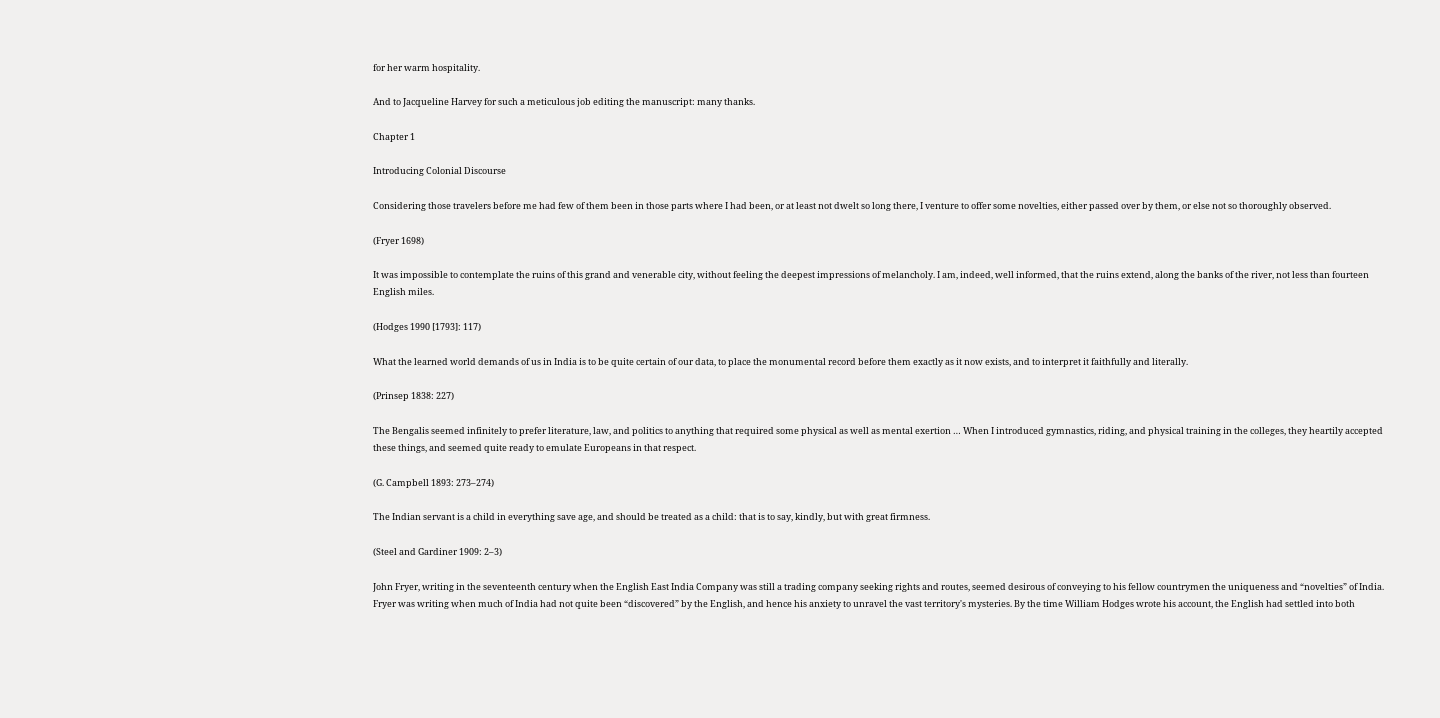for her warm hospitality.

And to Jacqueline Harvey for such a meticulous job editing the manuscript: many thanks.

Chapter 1

Introducing Colonial Discourse

Considering those travelers before me had few of them been in those parts where I had been, or at least not dwelt so long there, I venture to offer some novelties, either passed over by them, or else not so thoroughly observed.

(Fryer 1698)

It was impossible to contemplate the ruins of this grand and venerable city, without feeling the deepest impressions of melancholy. I am, indeed, well informed, that the ruins extend, along the banks of the river, not less than fourteen English miles.

(Hodges 1990 [1793]: 117)

What the learned world demands of us in India is to be quite certain of our data, to place the monumental record before them exactly as it now exists, and to interpret it faithfully and literally.

(Prinsep 1838: 227)

The Bengalis seemed infinitely to prefer literature, law, and politics to anything that required some physical as well as mental exertion … When I introduced gymnastics, riding, and physical training in the colleges, they heartily accepted these things, and seemed quite ready to emulate Europeans in that respect.

(G. Campbell 1893: 273–274)

The Indian servant is a child in everything save age, and should be treated as a child: that is to say, kindly, but with great firmness.

(Steel and Gardiner 1909: 2–3)

John Fryer, writing in the seventeenth century when the English East India Company was still a trading company seeking rights and routes, seemed desirous of conveying to his fellow countrymen the uniqueness and “novelties” of India. Fryer was writing when much of India had not quite been “discovered” by the English, and hence his anxiety to unravel the vast territory's mysteries. By the time William Hodges wrote his account, the English had settled into both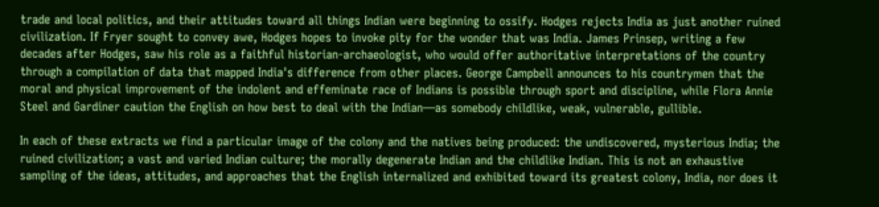trade and local politics, and their attitudes toward all things Indian were beginning to ossify. Hodges rejects India as just another ruined civilization. If Fryer sought to convey awe, Hodges hopes to invoke pity for the wonder that was India. James Prinsep, writing a few decades after Hodges, saw his role as a faithful historian-archaeologist, who would offer authoritative interpretations of the country through a compilation of data that mapped India's difference from other places. George Campbell announces to his countrymen that the moral and physical improvement of the indolent and effeminate race of Indians is possible through sport and discipline, while Flora Annie Steel and Gardiner caution the English on how best to deal with the Indian—as somebody childlike, weak, vulnerable, gullible.

In each of these extracts we find a particular image of the colony and the natives being produced: the undiscovered, mysterious India; the ruined civilization; a vast and varied Indian culture; the morally degenerate Indian and the childlike Indian. This is not an exhaustive sampling of the ideas, attitudes, and approaches that the English internalized and exhibited toward its greatest colony, India, nor does it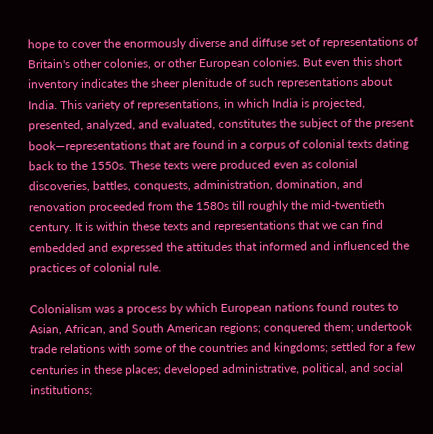hope to cover the enormously diverse and diffuse set of representations of Britain's other colonies, or other European colonies. But even this short inventory indicates the sheer plenitude of such representations about India. This variety of representations, in which India is projected, presented, analyzed, and evaluated, constitutes the subject of the present book—representations that are found in a corpus of colonial texts dating back to the 1550s. These texts were produced even as colonial discoveries, battles, conquests, administration, domination, and renovation proceeded from the 1580s till roughly the mid-twentieth century. It is within these texts and representations that we can find embedded and expressed the attitudes that informed and influenced the practices of colonial rule.

Colonialism was a process by which European nations found routes to Asian, African, and South American regions; conquered them; undertook trade relations with some of the countries and kingdoms; settled for a few centuries in these places; developed administrative, political, and social institutions;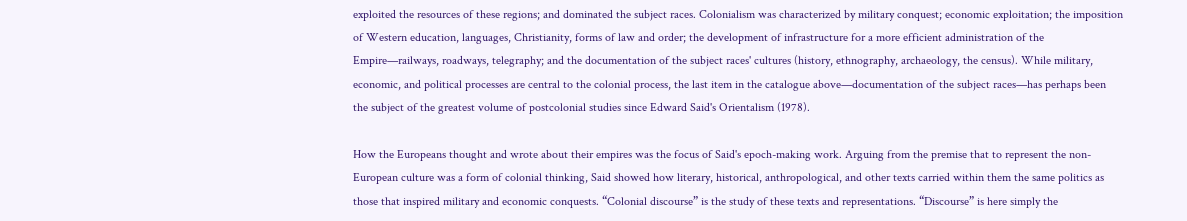exploited the resources of these regions; and dominated the subject races. Colonialism was characterized by military conquest; economic exploitation; the imposition of Western education, languages, Christianity, forms of law and order; the development of infrastructure for a more efficient administration of the Empire—railways, roadways, telegraphy; and the documentation of the subject races' cultures (history, ethnography, archaeology, the census). While military, economic, and political processes are central to the colonial process, the last item in the catalogue above—documentation of the subject races—has perhaps been the subject of the greatest volume of postcolonial studies since Edward Said's Orientalism (1978).

How the Europeans thought and wrote about their empires was the focus of Said's epoch-making work. Arguing from the premise that to represent the non-European culture was a form of colonial thinking, Said showed how literary, historical, anthropological, and other texts carried within them the same politics as those that inspired military and economic conquests. “Colonial discourse” is the study of these texts and representations. “Discourse” is here simply the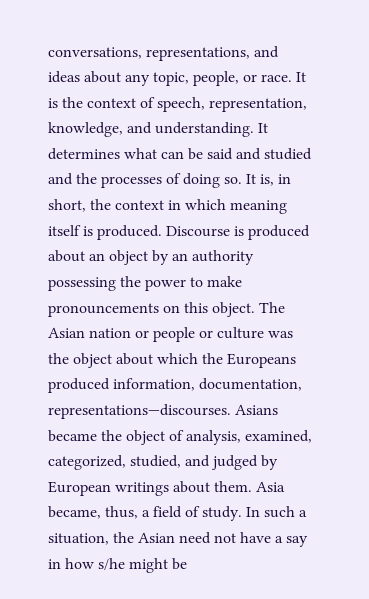conversations, representations, and ideas about any topic, people, or race. It is the context of speech, representation, knowledge, and understanding. It determines what can be said and studied and the processes of doing so. It is, in short, the context in which meaning itself is produced. Discourse is produced about an object by an authority possessing the power to make pronouncements on this object. The Asian nation or people or culture was the object about which the Europeans produced information, documentation, representations—discourses. Asians became the object of analysis, examined, categorized, studied, and judged by European writings about them. Asia became, thus, a field of study. In such a situation, the Asian need not have a say in how s/he might be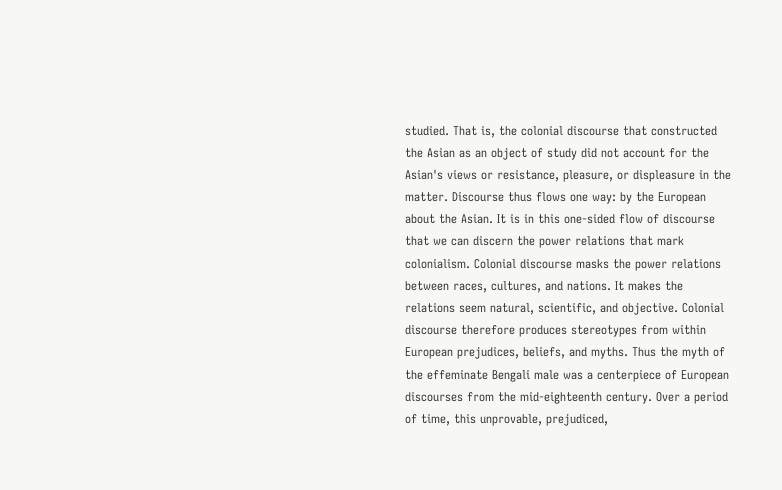studied. That is, the colonial discourse that constructed the Asian as an object of study did not account for the Asian's views or resistance, pleasure, or displeasure in the matter. Discourse thus flows one way: by the European about the Asian. It is in this one-sided flow of discourse that we can discern the power relations that mark colonialism. Colonial discourse masks the power relations between races, cultures, and nations. It makes the relations seem natural, scientific, and objective. Colonial discourse therefore produces stereotypes from within European prejudices, beliefs, and myths. Thus the myth of the effeminate Bengali male was a centerpiece of European discourses from the mid-eighteenth century. Over a period of time, this unprovable, prejudiced,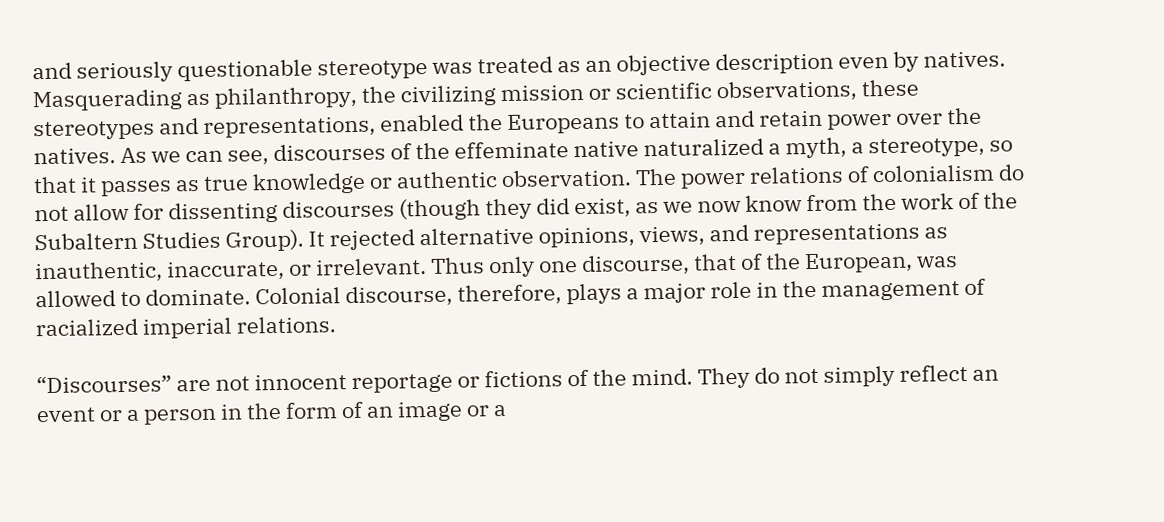and seriously questionable stereotype was treated as an objective description even by natives. Masquerading as philanthropy, the civilizing mission or scientific observations, these stereotypes and representations, enabled the Europeans to attain and retain power over the natives. As we can see, discourses of the effeminate native naturalized a myth, a stereotype, so that it passes as true knowledge or authentic observation. The power relations of colonialism do not allow for dissenting discourses (though they did exist, as we now know from the work of the Subaltern Studies Group). It rejected alternative opinions, views, and representations as inauthentic, inaccurate, or irrelevant. Thus only one discourse, that of the European, was allowed to dominate. Colonial discourse, therefore, plays a major role in the management of racialized imperial relations.

“Discourses” are not innocent reportage or fictions of the mind. They do not simply reflect an event or a person in the form of an image or a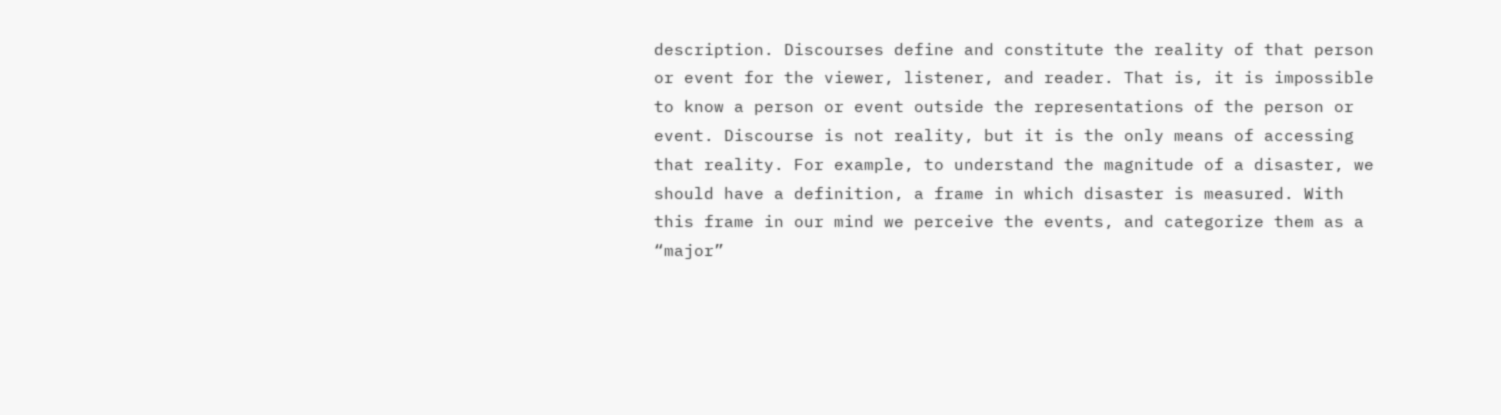description. Discourses define and constitute the reality of that person or event for the viewer, listener, and reader. That is, it is impossible to know a person or event outside the representations of the person or event. Discourse is not reality, but it is the only means of accessing that reality. For example, to understand the magnitude of a disaster, we should have a definition, a frame in which disaster is measured. With this frame in our mind we perceive the events, and categorize them as a “major”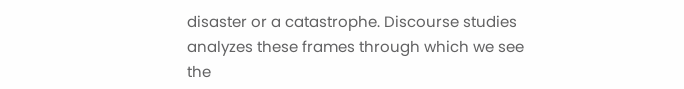disaster or a catastrophe. Discourse studies analyzes these frames through which we see the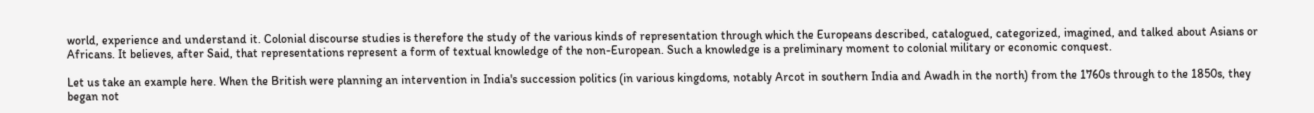world, experience and understand it. Colonial discourse studies is therefore the study of the various kinds of representation through which the Europeans described, catalogued, categorized, imagined, and talked about Asians or Africans. It believes, after Said, that representations represent a form of textual knowledge of the non-European. Such a knowledge is a preliminary moment to colonial military or economic conquest.

Let us take an example here. When the British were planning an intervention in India's succession politics (in various kingdoms, notably Arcot in southern India and Awadh in the north) from the 1760s through to the 1850s, they began not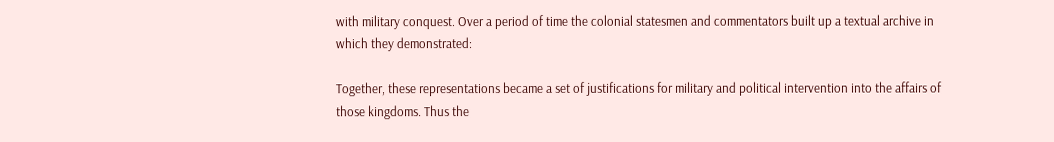with military conquest. Over a period of time the colonial statesmen and commentators built up a textual archive in which they demonstrated:

Together, these representations became a set of justifications for military and political intervention into the affairs of those kingdoms. Thus the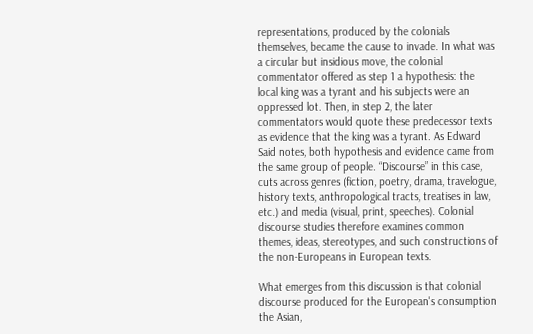representations, produced by the colonials themselves, became the cause to invade. In what was a circular but insidious move, the colonial commentator offered as step 1 a hypothesis: the local king was a tyrant and his subjects were an oppressed lot. Then, in step 2, the later commentators would quote these predecessor texts as evidence that the king was a tyrant. As Edward Said notes, both hypothesis and evidence came from the same group of people. “Discourse” in this case, cuts across genres (fiction, poetry, drama, travelogue, history texts, anthropological tracts, treatises in law, etc.) and media (visual, print, speeches). Colonial discourse studies therefore examines common themes, ideas, stereotypes, and such constructions of the non-Europeans in European texts.

What emerges from this discussion is that colonial discourse produced for the European's consumption the Asian,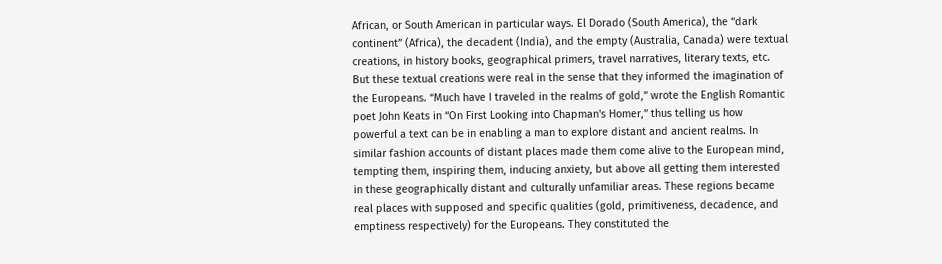African, or South American in particular ways. El Dorado (South America), the “dark continent” (Africa), the decadent (India), and the empty (Australia, Canada) were textual creations, in history books, geographical primers, travel narratives, literary texts, etc. But these textual creations were real in the sense that they informed the imagination of the Europeans. “Much have I traveled in the realms of gold,” wrote the English Romantic poet John Keats in “On First Looking into Chapman's Homer,” thus telling us how powerful a text can be in enabling a man to explore distant and ancient realms. In similar fashion accounts of distant places made them come alive to the European mind, tempting them, inspiring them, inducing anxiety, but above all getting them interested in these geographically distant and culturally unfamiliar areas. These regions became real places with supposed and specific qualities (gold, primitiveness, decadence, and emptiness respectively) for the Europeans. They constituted the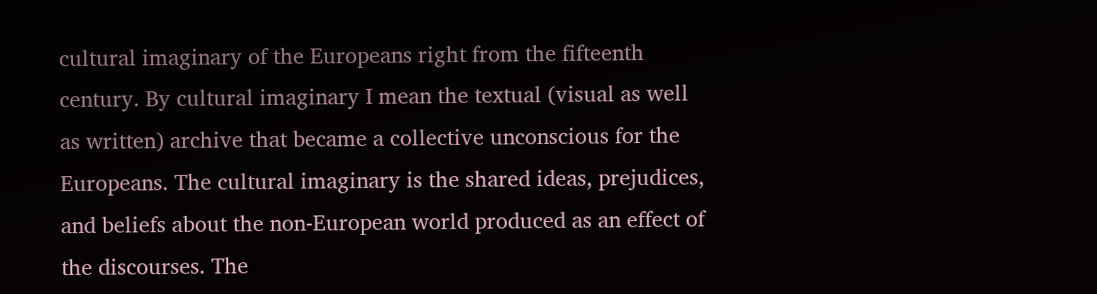cultural imaginary of the Europeans right from the fifteenth century. By cultural imaginary I mean the textual (visual as well as written) archive that became a collective unconscious for the Europeans. The cultural imaginary is the shared ideas, prejudices, and beliefs about the non-European world produced as an effect of the discourses. The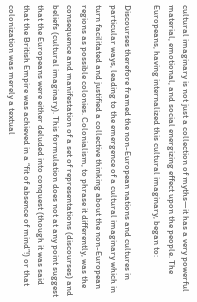cultural imaginary is not just a collection of myths—it has a very powerful material, emotional, and social energizing effect upon the people. The Europeans, having internalized this cultural imaginary, began to:

Discourses therefore framed the non-European nations and cultures in particular ways, leading to the emergence of a cultural imaginary which in turn facilitated and justified a collective thinking about the non-European regions as possible colonies. Colonialism, to phrase it differently, was the consequence and manifestation of a set of representations (discourses) and beliefs (cultural imaginary). This formulation does not at any point suggest that the Europeans were either deluded into conquest (though it was said that the British Empire was achieved in a “fit of absence of mind”!) or that colonization was merely a textual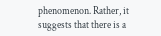phenomenon. Rather, it suggests that there is a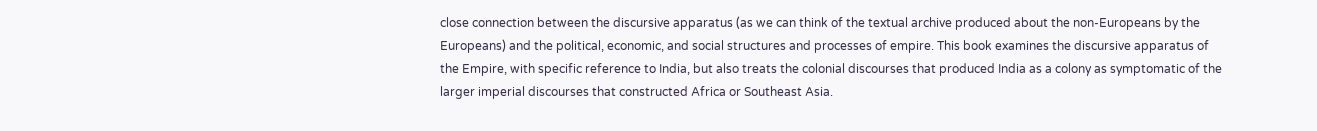close connection between the discursive apparatus (as we can think of the textual archive produced about the non-Europeans by the Europeans) and the political, economic, and social structures and processes of empire. This book examines the discursive apparatus of the Empire, with specific reference to India, but also treats the colonial discourses that produced India as a colony as symptomatic of the larger imperial discourses that constructed Africa or Southeast Asia.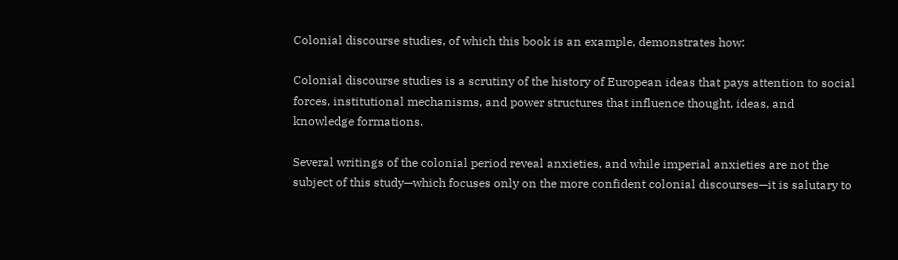Colonial discourse studies, of which this book is an example, demonstrates how:

Colonial discourse studies is a scrutiny of the history of European ideas that pays attention to social forces, institutional mechanisms, and power structures that influence thought, ideas, and knowledge formations.

Several writings of the colonial period reveal anxieties, and while imperial anxieties are not the subject of this study—which focuses only on the more confident colonial discourses—it is salutary to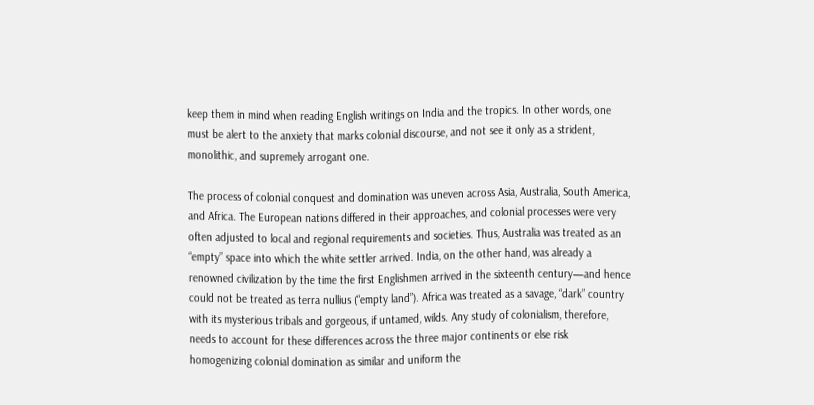keep them in mind when reading English writings on India and the tropics. In other words, one must be alert to the anxiety that marks colonial discourse, and not see it only as a strident, monolithic, and supremely arrogant one.

The process of colonial conquest and domination was uneven across Asia, Australia, South America, and Africa. The European nations differed in their approaches, and colonial processes were very often adjusted to local and regional requirements and societies. Thus, Australia was treated as an “empty” space into which the white settler arrived. India, on the other hand, was already a renowned civilization by the time the first Englishmen arrived in the sixteenth century—and hence could not be treated as terra nullius (“empty land”). Africa was treated as a savage, “dark” country with its mysterious tribals and gorgeous, if untamed, wilds. Any study of colonialism, therefore, needs to account for these differences across the three major continents or else risk homogenizing colonial domination as similar and uniform the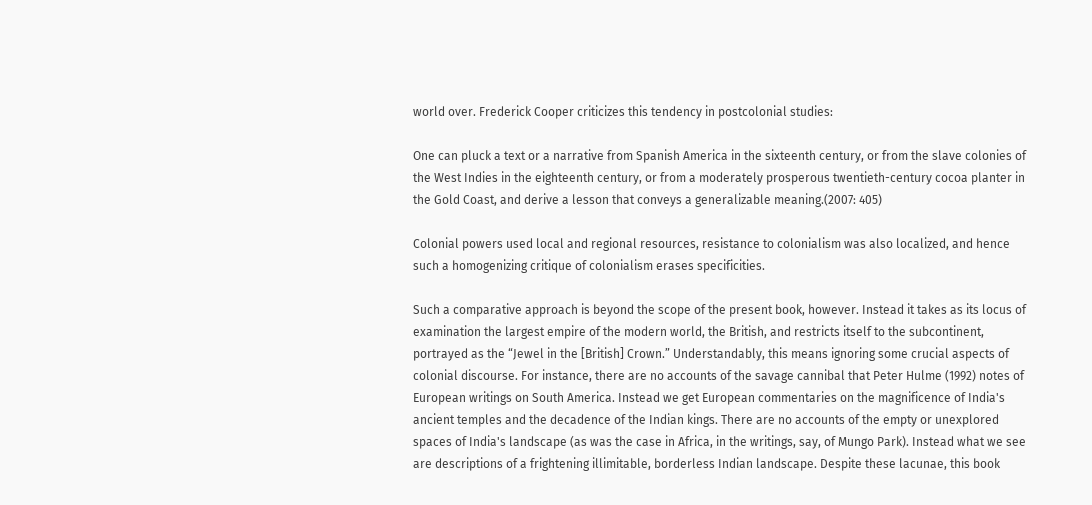world over. Frederick Cooper criticizes this tendency in postcolonial studies:

One can pluck a text or a narrative from Spanish America in the sixteenth century, or from the slave colonies of the West Indies in the eighteenth century, or from a moderately prosperous twentieth-century cocoa planter in the Gold Coast, and derive a lesson that conveys a generalizable meaning.(2007: 405)

Colonial powers used local and regional resources, resistance to colonialism was also localized, and hence such a homogenizing critique of colonialism erases specificities.

Such a comparative approach is beyond the scope of the present book, however. Instead it takes as its locus of examination the largest empire of the modern world, the British, and restricts itself to the subcontinent, portrayed as the “Jewel in the [British] Crown.” Understandably, this means ignoring some crucial aspects of colonial discourse. For instance, there are no accounts of the savage cannibal that Peter Hulme (1992) notes of European writings on South America. Instead we get European commentaries on the magnificence of India's ancient temples and the decadence of the Indian kings. There are no accounts of the empty or unexplored spaces of India's landscape (as was the case in Africa, in the writings, say, of Mungo Park). Instead what we see are descriptions of a frightening illimitable, borderless Indian landscape. Despite these lacunae, this book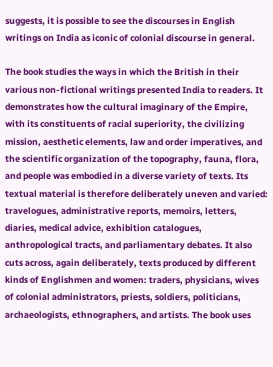suggests, it is possible to see the discourses in English writings on India as iconic of colonial discourse in general.

The book studies the ways in which the British in their various non-fictional writings presented India to readers. It demonstrates how the cultural imaginary of the Empire, with its constituents of racial superiority, the civilizing mission, aesthetic elements, law and order imperatives, and the scientific organization of the topography, fauna, flora, and people was embodied in a diverse variety of texts. Its textual material is therefore deliberately uneven and varied: travelogues, administrative reports, memoirs, letters, diaries, medical advice, exhibition catalogues, anthropological tracts, and parliamentary debates. It also cuts across, again deliberately, texts produced by different kinds of Englishmen and women: traders, physicians, wives of colonial administrators, priests, soldiers, politicians, archaeologists, ethnographers, and artists. The book uses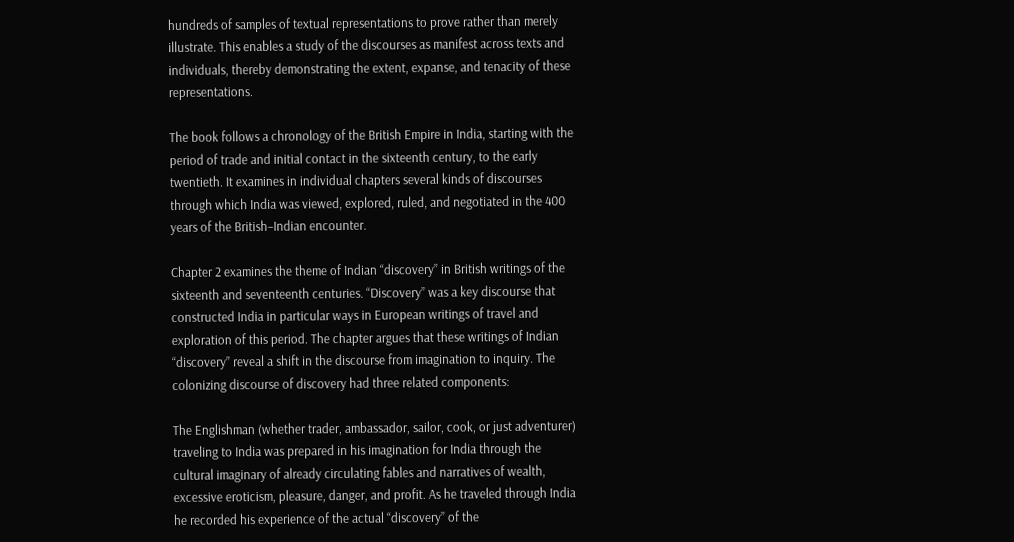hundreds of samples of textual representations to prove rather than merely illustrate. This enables a study of the discourses as manifest across texts and individuals, thereby demonstrating the extent, expanse, and tenacity of these representations.

The book follows a chronology of the British Empire in India, starting with the period of trade and initial contact in the sixteenth century, to the early twentieth. It examines in individual chapters several kinds of discourses through which India was viewed, explored, ruled, and negotiated in the 400 years of the British–Indian encounter.

Chapter 2 examines the theme of Indian “discovery” in British writings of the sixteenth and seventeenth centuries. “Discovery” was a key discourse that constructed India in particular ways in European writings of travel and exploration of this period. The chapter argues that these writings of Indian “discovery” reveal a shift in the discourse from imagination to inquiry. The colonizing discourse of discovery had three related components:

The Englishman (whether trader, ambassador, sailor, cook, or just adventurer) traveling to India was prepared in his imagination for India through the cultural imaginary of already circulating fables and narratives of wealth, excessive eroticism, pleasure, danger, and profit. As he traveled through India he recorded his experience of the actual “discovery” of the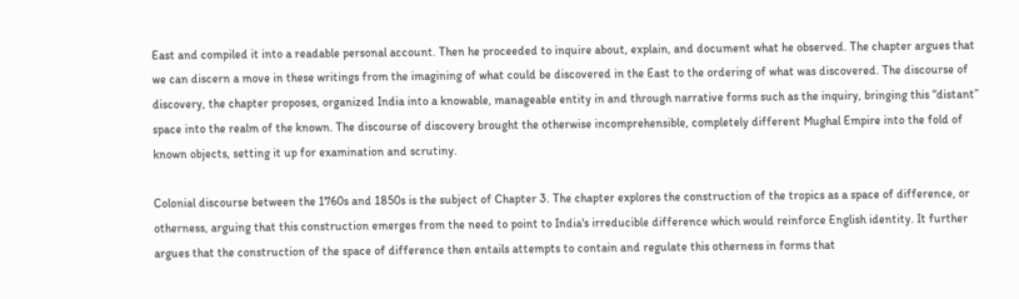East and compiled it into a readable personal account. Then he proceeded to inquire about, explain, and document what he observed. The chapter argues that we can discern a move in these writings from the imagining of what could be discovered in the East to the ordering of what was discovered. The discourse of discovery, the chapter proposes, organized India into a knowable, manageable entity in and through narrative forms such as the inquiry, bringing this “distant” space into the realm of the known. The discourse of discovery brought the otherwise incomprehensible, completely different Mughal Empire into the fold of known objects, setting it up for examination and scrutiny.

Colonial discourse between the 1760s and 1850s is the subject of Chapter 3. The chapter explores the construction of the tropics as a space of difference, or otherness, arguing that this construction emerges from the need to point to India's irreducible difference which would reinforce English identity. It further argues that the construction of the space of difference then entails attempts to contain and regulate this otherness in forms that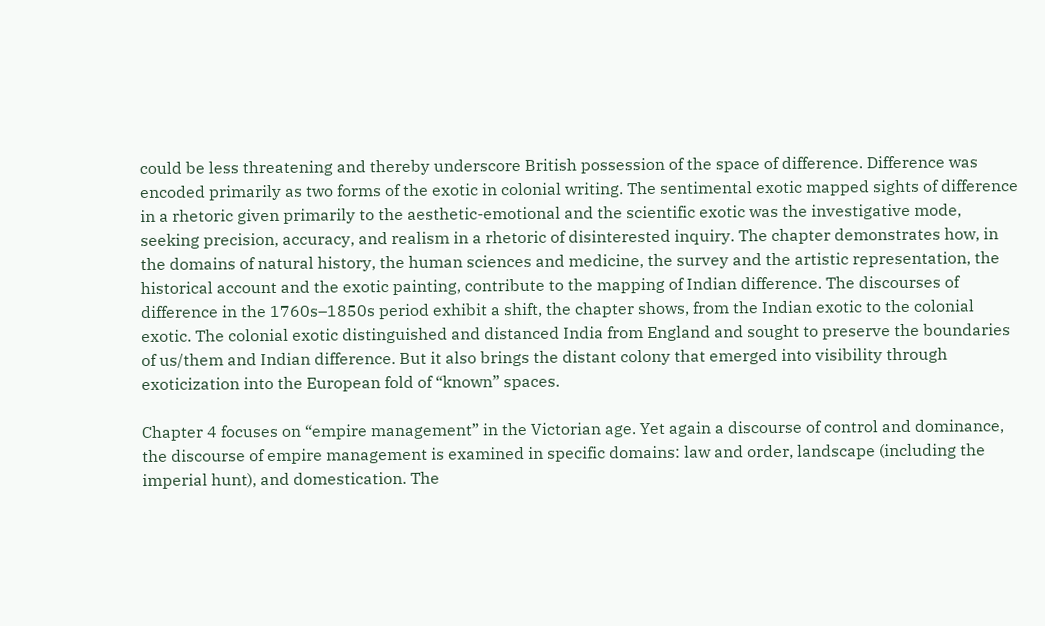could be less threatening and thereby underscore British possession of the space of difference. Difference was encoded primarily as two forms of the exotic in colonial writing. The sentimental exotic mapped sights of difference in a rhetoric given primarily to the aesthetic-emotional and the scientific exotic was the investigative mode, seeking precision, accuracy, and realism in a rhetoric of disinterested inquiry. The chapter demonstrates how, in the domains of natural history, the human sciences and medicine, the survey and the artistic representation, the historical account and the exotic painting, contribute to the mapping of Indian difference. The discourses of difference in the 1760s–1850s period exhibit a shift, the chapter shows, from the Indian exotic to the colonial exotic. The colonial exotic distinguished and distanced India from England and sought to preserve the boundaries of us/them and Indian difference. But it also brings the distant colony that emerged into visibility through exoticization into the European fold of “known” spaces.

Chapter 4 focuses on “empire management” in the Victorian age. Yet again a discourse of control and dominance, the discourse of empire management is examined in specific domains: law and order, landscape (including the imperial hunt), and domestication. The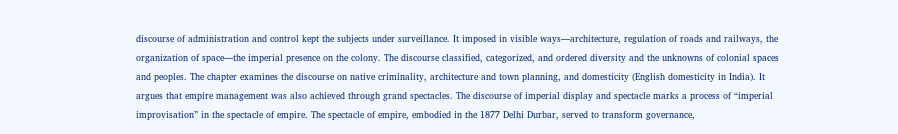discourse of administration and control kept the subjects under surveillance. It imposed in visible ways—architecture, regulation of roads and railways, the organization of space—the imperial presence on the colony. The discourse classified, categorized, and ordered diversity and the unknowns of colonial spaces and peoples. The chapter examines the discourse on native criminality, architecture and town planning, and domesticity (English domesticity in India). It argues that empire management was also achieved through grand spectacles. The discourse of imperial display and spectacle marks a process of “imperial improvisation” in the spectacle of empire. The spectacle of empire, embodied in the 1877 Delhi Durbar, served to transform governance,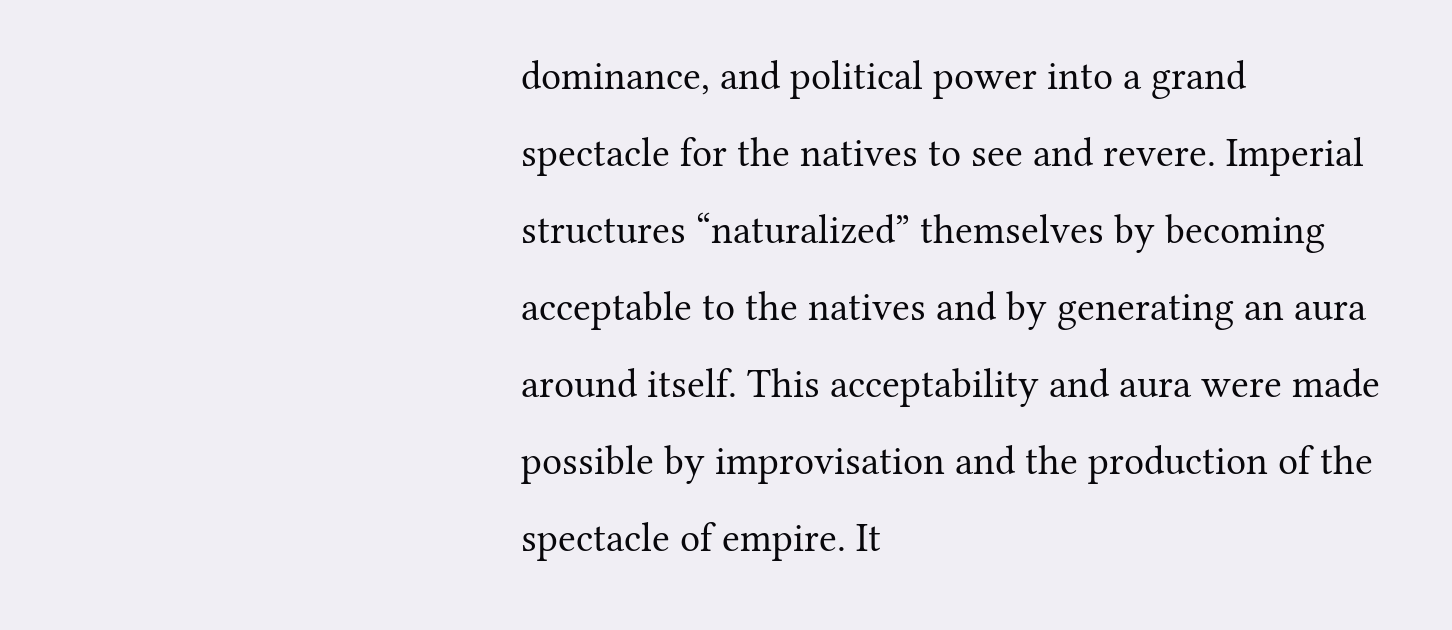dominance, and political power into a grand spectacle for the natives to see and revere. Imperial structures “naturalized” themselves by becoming acceptable to the natives and by generating an aura around itself. This acceptability and aura were made possible by improvisation and the production of the spectacle of empire. It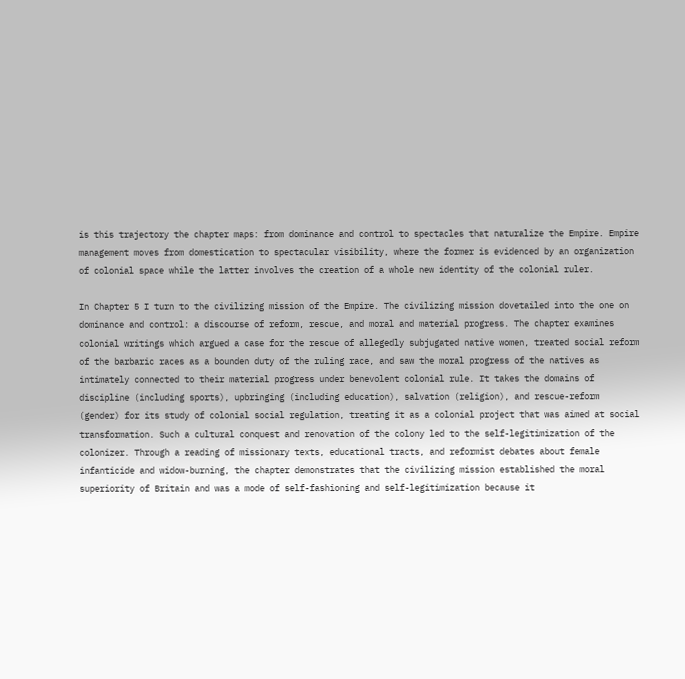is this trajectory the chapter maps: from dominance and control to spectacles that naturalize the Empire. Empire management moves from domestication to spectacular visibility, where the former is evidenced by an organization of colonial space while the latter involves the creation of a whole new identity of the colonial ruler.

In Chapter 5 I turn to the civilizing mission of the Empire. The civilizing mission dovetailed into the one on dominance and control: a discourse of reform, rescue, and moral and material progress. The chapter examines colonial writings which argued a case for the rescue of allegedly subjugated native women, treated social reform of the barbaric races as a bounden duty of the ruling race, and saw the moral progress of the natives as intimately connected to their material progress under benevolent colonial rule. It takes the domains of discipline (including sports), upbringing (including education), salvation (religion), and rescue-reform (gender) for its study of colonial social regulation, treating it as a colonial project that was aimed at social transformation. Such a cultural conquest and renovation of the colony led to the self-legitimization of the colonizer. Through a reading of missionary texts, educational tracts, and reformist debates about female infanticide and widow-burning, the chapter demonstrates that the civilizing mission established the moral superiority of Britain and was a mode of self-fashioning and self-legitimization because it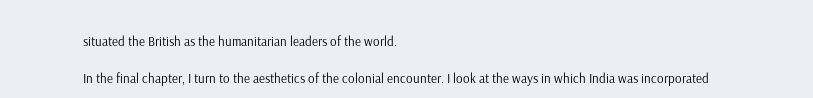situated the British as the humanitarian leaders of the world.

In the final chapter, I turn to the aesthetics of the colonial encounter. I look at the ways in which India was incorporated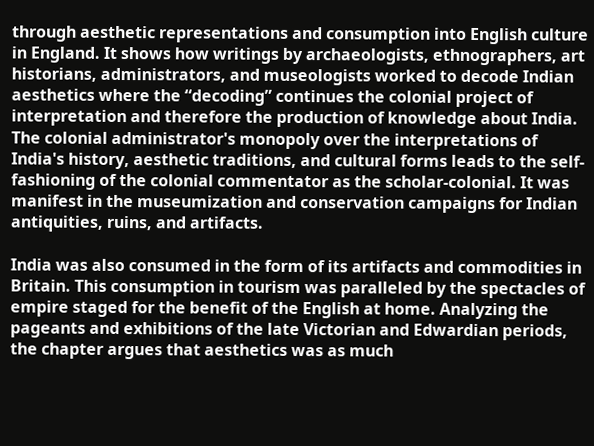through aesthetic representations and consumption into English culture in England. It shows how writings by archaeologists, ethnographers, art historians, administrators, and museologists worked to decode Indian aesthetics where the “decoding” continues the colonial project of interpretation and therefore the production of knowledge about India. The colonial administrator's monopoly over the interpretations of India's history, aesthetic traditions, and cultural forms leads to the self-fashioning of the colonial commentator as the scholar-colonial. It was manifest in the museumization and conservation campaigns for Indian antiquities, ruins, and artifacts.

India was also consumed in the form of its artifacts and commodities in Britain. This consumption in tourism was paralleled by the spectacles of empire staged for the benefit of the English at home. Analyzing the pageants and exhibitions of the late Victorian and Edwardian periods, the chapter argues that aesthetics was as much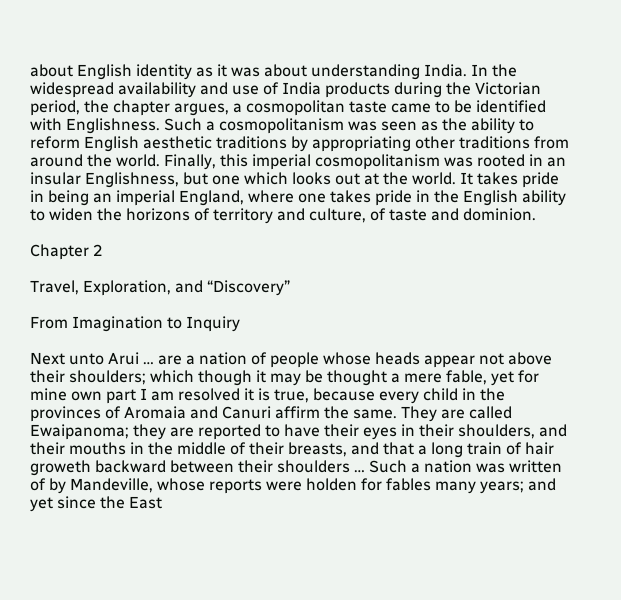about English identity as it was about understanding India. In the widespread availability and use of India products during the Victorian period, the chapter argues, a cosmopolitan taste came to be identified with Englishness. Such a cosmopolitanism was seen as the ability to reform English aesthetic traditions by appropriating other traditions from around the world. Finally, this imperial cosmopolitanism was rooted in an insular Englishness, but one which looks out at the world. It takes pride in being an imperial England, where one takes pride in the English ability to widen the horizons of territory and culture, of taste and dominion.

Chapter 2

Travel, Exploration, and “Discovery”

From Imagination to Inquiry

Next unto Arui … are a nation of people whose heads appear not above their shoulders; which though it may be thought a mere fable, yet for mine own part I am resolved it is true, because every child in the provinces of Aromaia and Canuri affirm the same. They are called Ewaipanoma; they are reported to have their eyes in their shoulders, and their mouths in the middle of their breasts, and that a long train of hair groweth backward between their shoulders … Such a nation was written of by Mandeville, whose reports were holden for fables many years; and yet since the East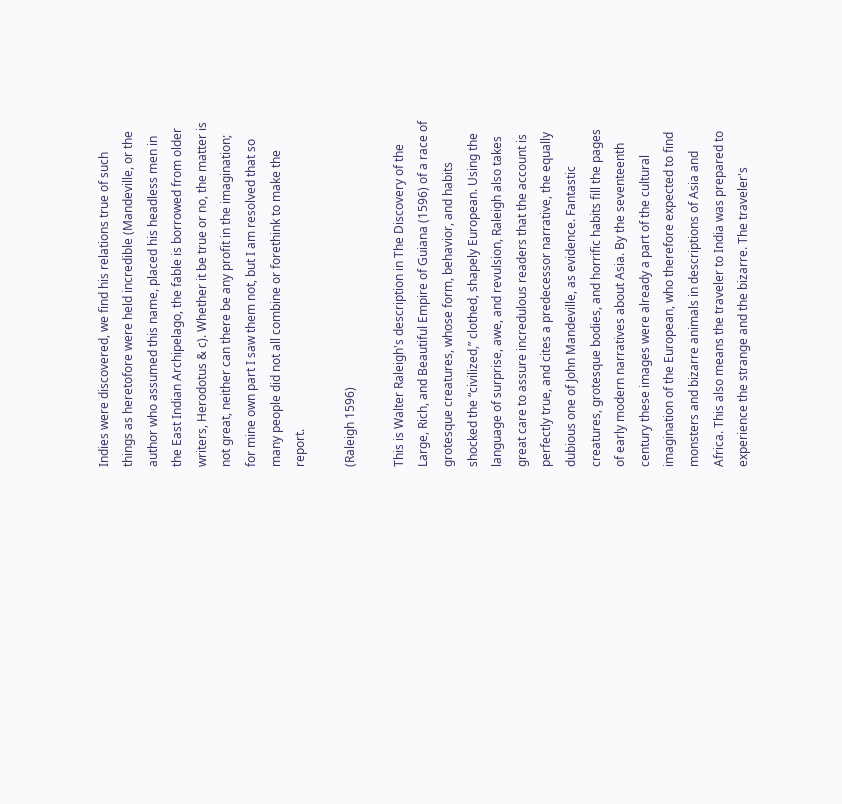Indies were discovered, we find his relations true of such things as heretofore were held incredible (Mandeville, or the author who assumed this name, placed his headless men in the East Indian Archipelago, the fable is borrowed from older writers, Herodotus & c). Whether it be true or no, the matter is not great, neither can there be any profit in the imagination; for mine own part I saw them not, but I am resolved that so many people did not all combine or forethink to make the report.

(Raleigh 1596)

This is Walter Raleigh's description in The Discovery of the Large, Rich, and Beautiful Empire of Guiana (1596) of a race of grotesque creatures, whose form, behavior, and habits shocked the “civilized,” clothed, shapely European. Using the language of surprise, awe, and revulsion, Raleigh also takes great care to assure incredulous readers that the account is perfectly true, and cites a predecessor narrative, the equally dubious one of John Mandeville, as evidence. Fantastic creatures, grotesque bodies, and horrific habits fill the pages of early modern narratives about Asia. By the seventeenth century these images were already a part of the cultural imagination of the European, who therefore expected to find monsters and bizarre animals in descriptions of Asia and Africa. This also means the traveler to India was prepared to experience the strange and the bizarre. The traveler's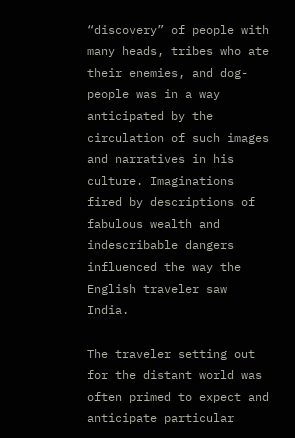“discovery” of people with many heads, tribes who ate their enemies, and dog-people was in a way anticipated by the circulation of such images and narratives in his culture. Imaginations fired by descriptions of fabulous wealth and indescribable dangers influenced the way the English traveler saw India.

The traveler setting out for the distant world was often primed to expect and anticipate particular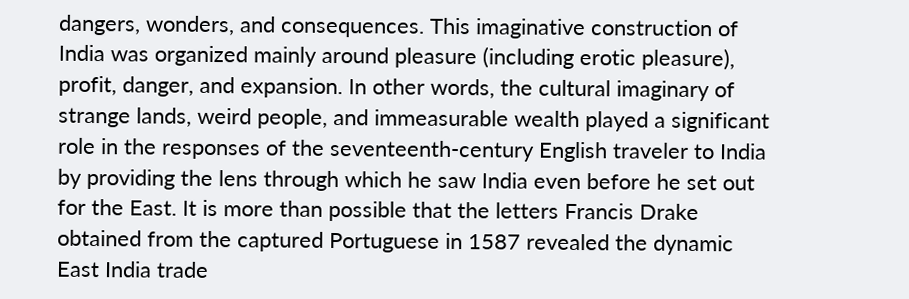dangers, wonders, and consequences. This imaginative construction of India was organized mainly around pleasure (including erotic pleasure), profit, danger, and expansion. In other words, the cultural imaginary of strange lands, weird people, and immeasurable wealth played a significant role in the responses of the seventeenth-century English traveler to India by providing the lens through which he saw India even before he set out for the East. It is more than possible that the letters Francis Drake obtained from the captured Portuguese in 1587 revealed the dynamic East India trade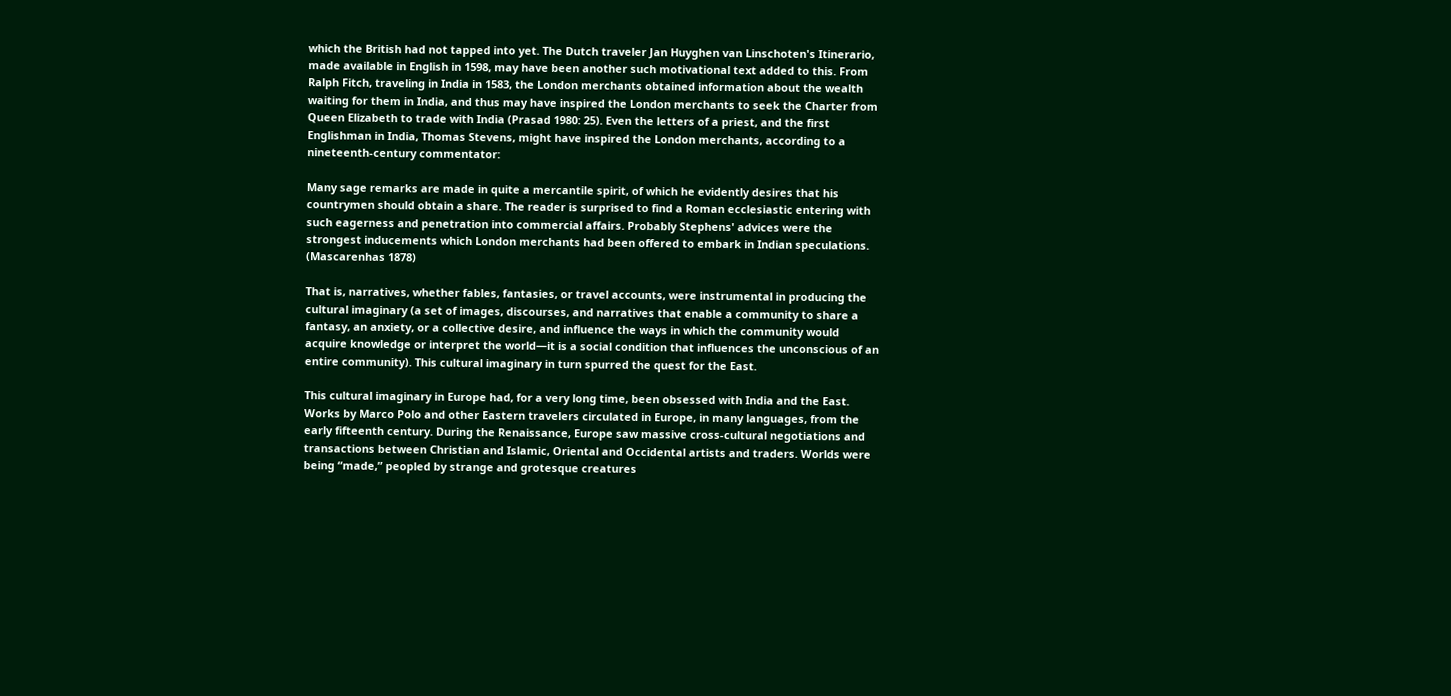which the British had not tapped into yet. The Dutch traveler Jan Huyghen van Linschoten's Itinerario, made available in English in 1598, may have been another such motivational text added to this. From Ralph Fitch, traveling in India in 1583, the London merchants obtained information about the wealth waiting for them in India, and thus may have inspired the London merchants to seek the Charter from Queen Elizabeth to trade with India (Prasad 1980: 25). Even the letters of a priest, and the first Englishman in India, Thomas Stevens, might have inspired the London merchants, according to a nineteenth-century commentator:

Many sage remarks are made in quite a mercantile spirit, of which he evidently desires that his countrymen should obtain a share. The reader is surprised to find a Roman ecclesiastic entering with such eagerness and penetration into commercial affairs. Probably Stephens' advices were the strongest inducements which London merchants had been offered to embark in Indian speculations. (Mascarenhas 1878)

That is, narratives, whether fables, fantasies, or travel accounts, were instrumental in producing the cultural imaginary (a set of images, discourses, and narratives that enable a community to share a fantasy, an anxiety, or a collective desire, and influence the ways in which the community would acquire knowledge or interpret the world—it is a social condition that influences the unconscious of an entire community). This cultural imaginary in turn spurred the quest for the East.

This cultural imaginary in Europe had, for a very long time, been obsessed with India and the East. Works by Marco Polo and other Eastern travelers circulated in Europe, in many languages, from the early fifteenth century. During the Renaissance, Europe saw massive cross-cultural negotiations and transactions between Christian and Islamic, Oriental and Occidental artists and traders. Worlds were being “made,” peopled by strange and grotesque creatures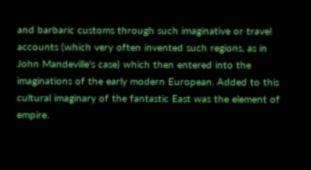and barbaric customs through such imaginative or travel accounts (which very often invented such regions, as in John Mandeville's case) which then entered into the imaginations of the early modern European. Added to this cultural imaginary of the fantastic East was the element of empire.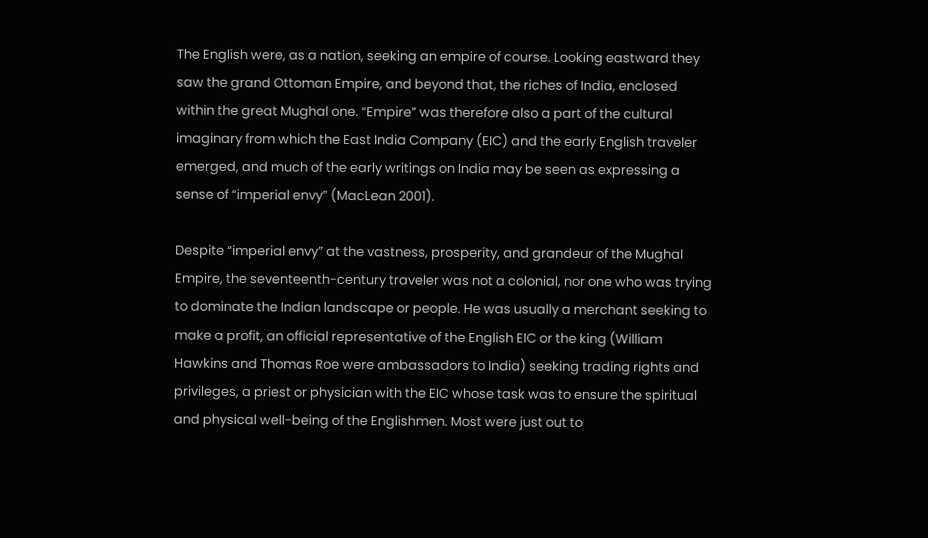The English were, as a nation, seeking an empire of course. Looking eastward they saw the grand Ottoman Empire, and beyond that, the riches of India, enclosed within the great Mughal one. “Empire” was therefore also a part of the cultural imaginary from which the East India Company (EIC) and the early English traveler emerged, and much of the early writings on India may be seen as expressing a sense of “imperial envy” (MacLean 2001).

Despite “imperial envy” at the vastness, prosperity, and grandeur of the Mughal Empire, the seventeenth-century traveler was not a colonial, nor one who was trying to dominate the Indian landscape or people. He was usually a merchant seeking to make a profit, an official representative of the English EIC or the king (William Hawkins and Thomas Roe were ambassadors to India) seeking trading rights and privileges, a priest or physician with the EIC whose task was to ensure the spiritual and physical well-being of the Englishmen. Most were just out to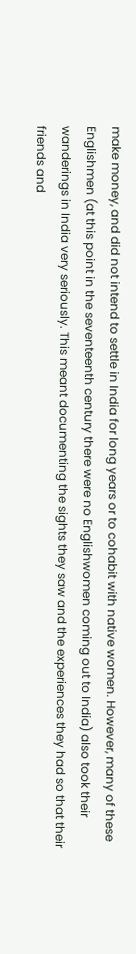make money, and did not intend to settle in India for long years or to cohabit with native women. However, many of these Englishmen (at this point in the seventeenth century there were no Englishwomen coming out to India) also took their wanderings in India very seriously. This meant documenting the sights they saw and the experiences they had so that their friends and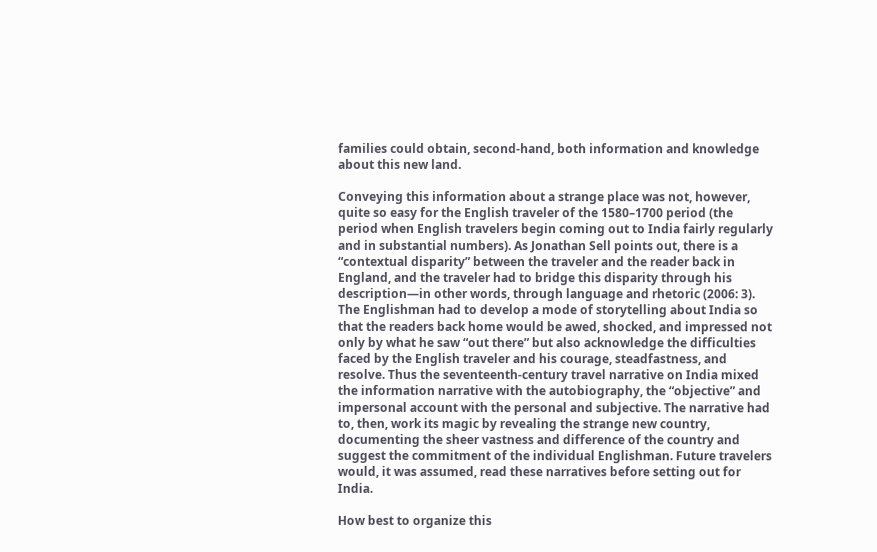families could obtain, second-hand, both information and knowledge about this new land.

Conveying this information about a strange place was not, however, quite so easy for the English traveler of the 1580–1700 period (the period when English travelers begin coming out to India fairly regularly and in substantial numbers). As Jonathan Sell points out, there is a “contextual disparity” between the traveler and the reader back in England, and the traveler had to bridge this disparity through his description—in other words, through language and rhetoric (2006: 3). The Englishman had to develop a mode of storytelling about India so that the readers back home would be awed, shocked, and impressed not only by what he saw “out there” but also acknowledge the difficulties faced by the English traveler and his courage, steadfastness, and resolve. Thus the seventeenth-century travel narrative on India mixed the information narrative with the autobiography, the “objective” and impersonal account with the personal and subjective. The narrative had to, then, work its magic by revealing the strange new country, documenting the sheer vastness and difference of the country and suggest the commitment of the individual Englishman. Future travelers would, it was assumed, read these narratives before setting out for India.

How best to organize this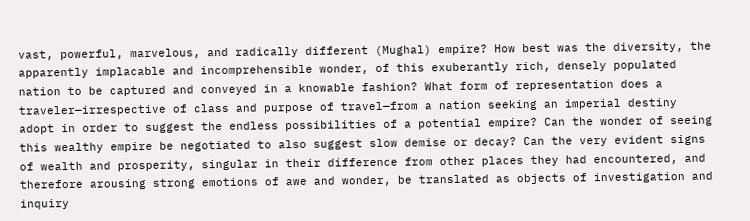vast, powerful, marvelous, and radically different (Mughal) empire? How best was the diversity, the apparently implacable and incomprehensible wonder, of this exuberantly rich, densely populated nation to be captured and conveyed in a knowable fashion? What form of representation does a traveler—irrespective of class and purpose of travel—from a nation seeking an imperial destiny adopt in order to suggest the endless possibilities of a potential empire? Can the wonder of seeing this wealthy empire be negotiated to also suggest slow demise or decay? Can the very evident signs of wealth and prosperity, singular in their difference from other places they had encountered, and therefore arousing strong emotions of awe and wonder, be translated as objects of investigation and inquiry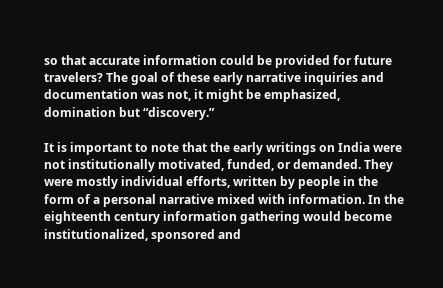so that accurate information could be provided for future travelers? The goal of these early narrative inquiries and documentation was not, it might be emphasized, domination but “discovery.”

It is important to note that the early writings on India were not institutionally motivated, funded, or demanded. They were mostly individual efforts, written by people in the form of a personal narrative mixed with information. In the eighteenth century information gathering would become institutionalized, sponsored and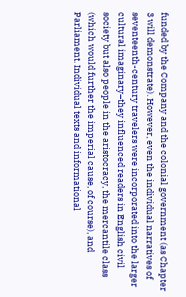funded by the Company and the colonial government (as Chapter 3 will demonstrate). However, even the individual narratives of seventeenth-century travelers were incorporated into the larger cultural imaginary–they influenced readers in English civil society but also people in the aristocracy, the mercantile class (which would further the imperial cause, of course), and Parliament. Individual texts and informational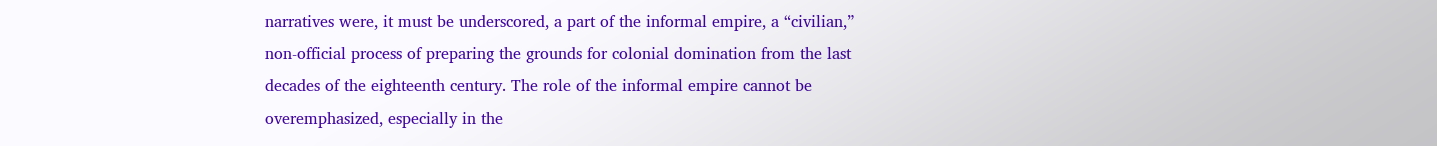narratives were, it must be underscored, a part of the informal empire, a “civilian,” non-official process of preparing the grounds for colonial domination from the last decades of the eighteenth century. The role of the informal empire cannot be overemphasized, especially in the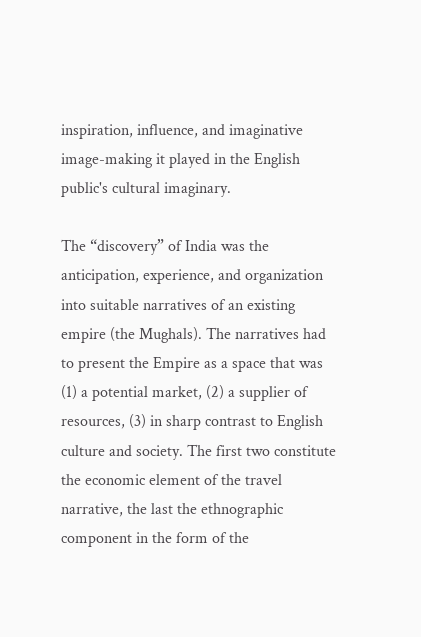inspiration, influence, and imaginative image-making it played in the English public's cultural imaginary.

The “discovery” of India was the anticipation, experience, and organization into suitable narratives of an existing empire (the Mughals). The narratives had to present the Empire as a space that was (1) a potential market, (2) a supplier of resources, (3) in sharp contrast to English culture and society. The first two constitute the economic element of the travel narrative, the last the ethnographic component in the form of the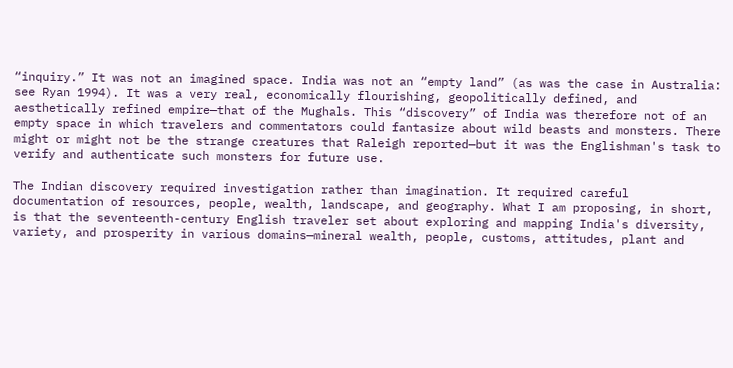“inquiry.” It was not an imagined space. India was not an “empty land” (as was the case in Australia: see Ryan 1994). It was a very real, economically flourishing, geopolitically defined, and aesthetically refined empire—that of the Mughals. This “discovery” of India was therefore not of an empty space in which travelers and commentators could fantasize about wild beasts and monsters. There might or might not be the strange creatures that Raleigh reported—but it was the Englishman's task to verify and authenticate such monsters for future use.

The Indian discovery required investigation rather than imagination. It required careful documentation of resources, people, wealth, landscape, and geography. What I am proposing, in short, is that the seventeenth-century English traveler set about exploring and mapping India's diversity, variety, and prosperity in various domains—mineral wealth, people, customs, attitudes, plant and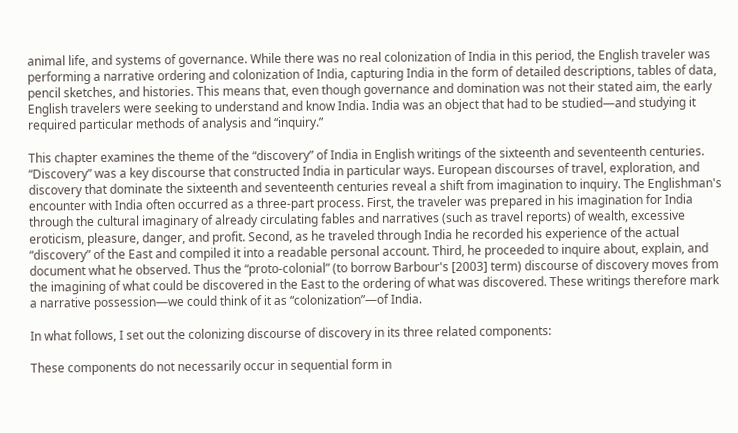animal life, and systems of governance. While there was no real colonization of India in this period, the English traveler was performing a narrative ordering and colonization of India, capturing India in the form of detailed descriptions, tables of data, pencil sketches, and histories. This means that, even though governance and domination was not their stated aim, the early English travelers were seeking to understand and know India. India was an object that had to be studied—and studying it required particular methods of analysis and “inquiry.”

This chapter examines the theme of the “discovery” of India in English writings of the sixteenth and seventeenth centuries. “Discovery” was a key discourse that constructed India in particular ways. European discourses of travel, exploration, and discovery that dominate the sixteenth and seventeenth centuries reveal a shift from imagination to inquiry. The Englishman's encounter with India often occurred as a three-part process. First, the traveler was prepared in his imagination for India through the cultural imaginary of already circulating fables and narratives (such as travel reports) of wealth, excessive eroticism, pleasure, danger, and profit. Second, as he traveled through India he recorded his experience of the actual “discovery” of the East and compiled it into a readable personal account. Third, he proceeded to inquire about, explain, and document what he observed. Thus the “proto-colonial” (to borrow Barbour's [2003] term) discourse of discovery moves from the imagining of what could be discovered in the East to the ordering of what was discovered. These writings therefore mark a narrative possession—we could think of it as “colonization”—of India.

In what follows, I set out the colonizing discourse of discovery in its three related components:

These components do not necessarily occur in sequential form in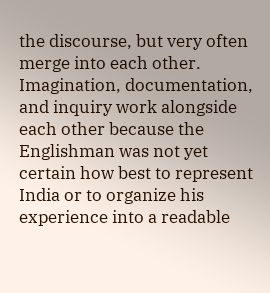the discourse, but very often merge into each other. Imagination, documentation, and inquiry work alongside each other because the Englishman was not yet certain how best to represent India or to organize his experience into a readable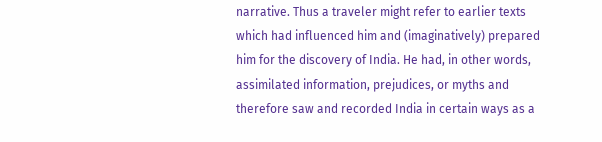narrative. Thus a traveler might refer to earlier texts which had influenced him and (imaginatively) prepared him for the discovery of India. He had, in other words, assimilated information, prejudices, or myths and therefore saw and recorded India in certain ways as a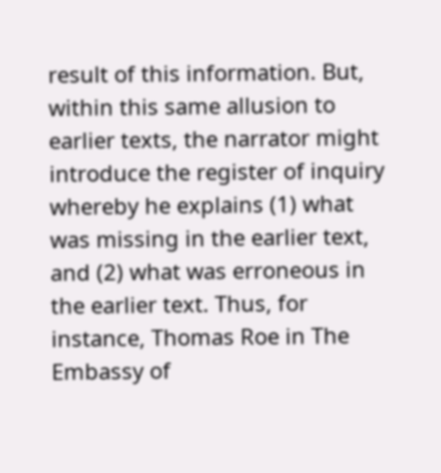result of this information. But, within this same allusion to earlier texts, the narrator might introduce the register of inquiry whereby he explains (1) what was missing in the earlier text, and (2) what was erroneous in the earlier text. Thus, for instance, Thomas Roe in The Embassy of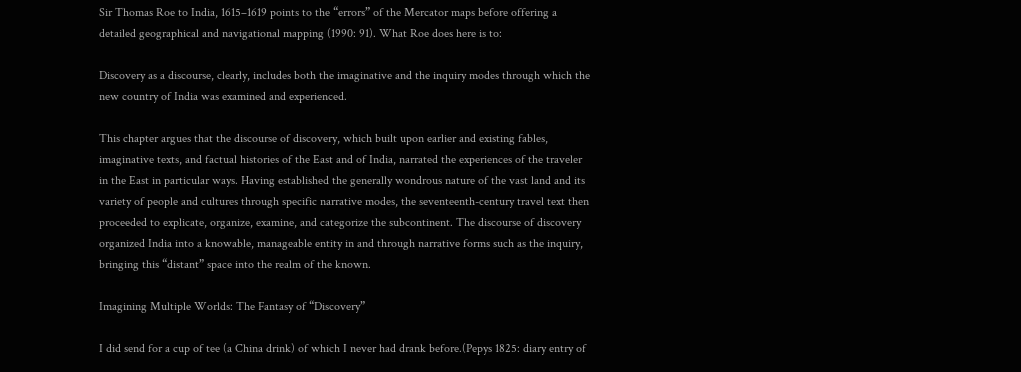Sir Thomas Roe to India, 1615–1619 points to the “errors” of the Mercator maps before offering a detailed geographical and navigational mapping (1990: 91). What Roe does here is to:

Discovery as a discourse, clearly, includes both the imaginative and the inquiry modes through which the new country of India was examined and experienced.

This chapter argues that the discourse of discovery, which built upon earlier and existing fables, imaginative texts, and factual histories of the East and of India, narrated the experiences of the traveler in the East in particular ways. Having established the generally wondrous nature of the vast land and its variety of people and cultures through specific narrative modes, the seventeenth-century travel text then proceeded to explicate, organize, examine, and categorize the subcontinent. The discourse of discovery organized India into a knowable, manageable entity in and through narrative forms such as the inquiry, bringing this “distant” space into the realm of the known.

Imagining Multiple Worlds: The Fantasy of “Discovery”

I did send for a cup of tee (a China drink) of which I never had drank before.(Pepys 1825: diary entry of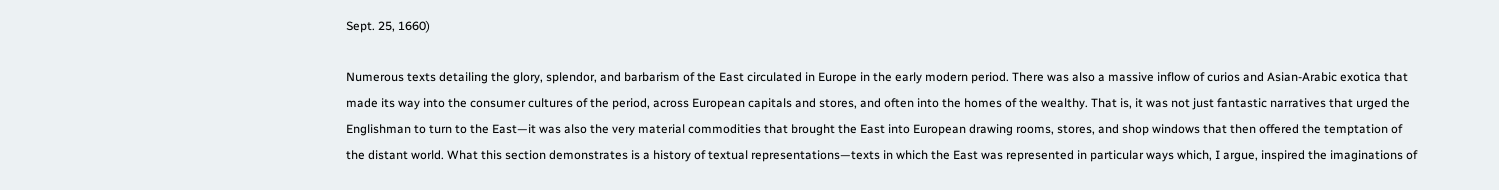Sept. 25, 1660)

Numerous texts detailing the glory, splendor, and barbarism of the East circulated in Europe in the early modern period. There was also a massive inflow of curios and Asian-Arabic exotica that made its way into the consumer cultures of the period, across European capitals and stores, and often into the homes of the wealthy. That is, it was not just fantastic narratives that urged the Englishman to turn to the East—it was also the very material commodities that brought the East into European drawing rooms, stores, and shop windows that then offered the temptation of the distant world. What this section demonstrates is a history of textual representations—texts in which the East was represented in particular ways which, I argue, inspired the imaginations of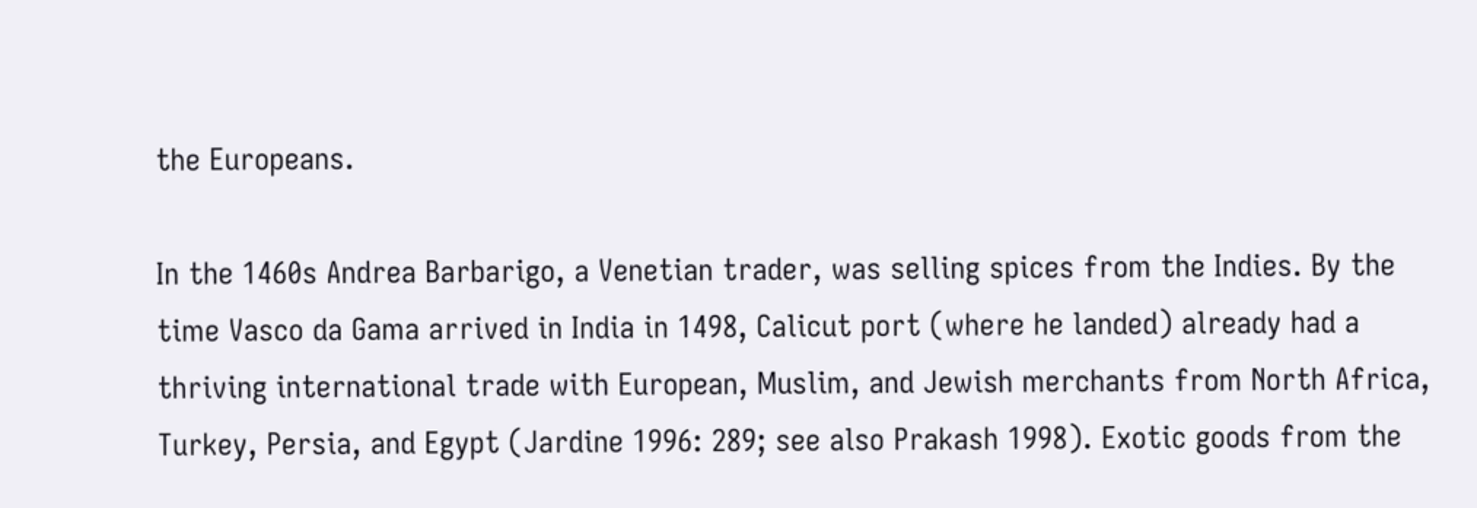the Europeans.

In the 1460s Andrea Barbarigo, a Venetian trader, was selling spices from the Indies. By the time Vasco da Gama arrived in India in 1498, Calicut port (where he landed) already had a thriving international trade with European, Muslim, and Jewish merchants from North Africa, Turkey, Persia, and Egypt (Jardine 1996: 289; see also Prakash 1998). Exotic goods from the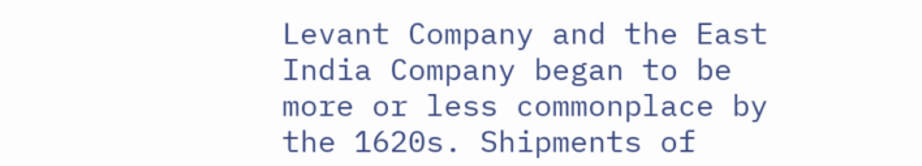Levant Company and the East India Company began to be more or less commonplace by the 1620s. Shipments of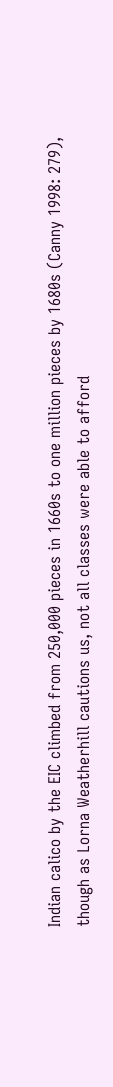Indian calico by the EIC climbed from 250,000 pieces in 1660s to one million pieces by 1680s (Canny 1998: 279), though as Lorna Weatherhill cautions us, not all classes were able to afford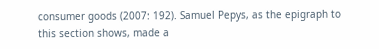consumer goods (2007: 192). Samuel Pepys, as the epigraph to this section shows, made a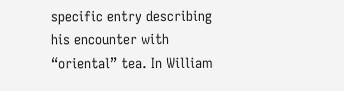specific entry describing his encounter with “oriental” tea. In William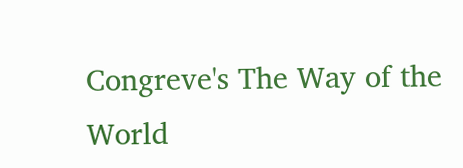Congreve's The Way of the World